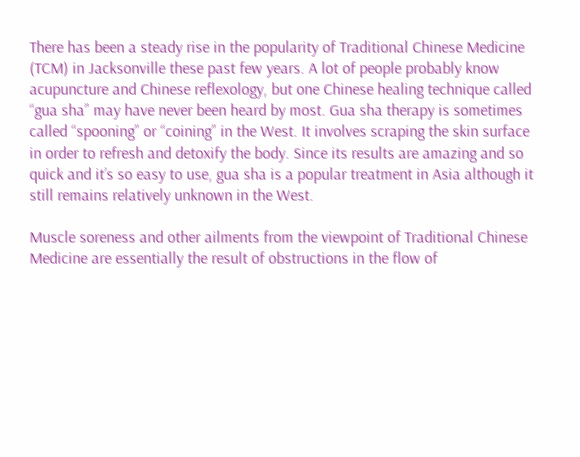There has been a steady rise in the popularity of Traditional Chinese Medicine (TCM) in Jacksonville these past few years. A lot of people probably know acupuncture and Chinese reflexology, but one Chinese healing technique called “gua sha” may have never been heard by most. Gua sha therapy is sometimes called “spooning” or “coining” in the West. It involves scraping the skin surface in order to refresh and detoxify the body. Since its results are amazing and so quick and it’s so easy to use, gua sha is a popular treatment in Asia although it still remains relatively unknown in the West.

Muscle soreness and other ailments from the viewpoint of Traditional Chinese Medicine are essentially the result of obstructions in the flow of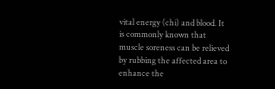vital energy (chi) and blood. It is commonly known that muscle soreness can be relieved by rubbing the affected area to enhance the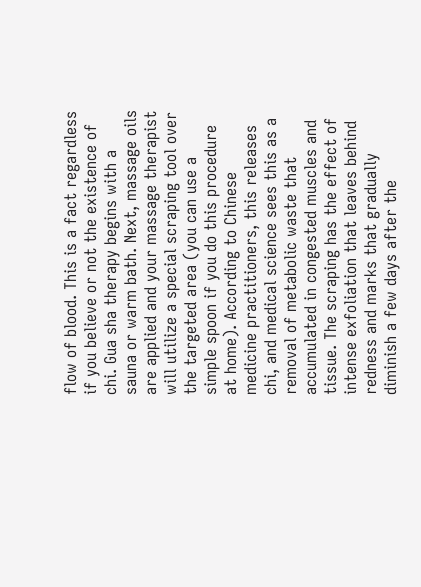flow of blood. This is a fact regardless if you believe or not the existence of chi. Gua sha therapy begins with a sauna or warm bath. Next, massage oils are applied and your massage therapist will utilize a special scraping tool over the targeted area (you can use a simple spoon if you do this procedure at home). According to Chinese medicine practitioners, this releases chi, and medical science sees this as a removal of metabolic waste that accumulated in congested muscles and tissue. The scraping has the effect of intense exfoliation that leaves behind redness and marks that gradually diminish a few days after the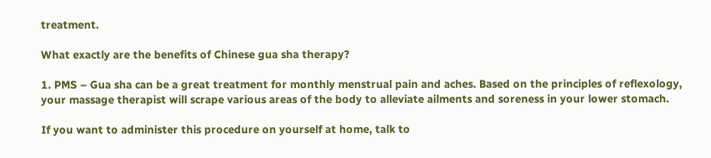treatment.

What exactly are the benefits of Chinese gua sha therapy?

1. PMS – Gua sha can be a great treatment for monthly menstrual pain and aches. Based on the principles of reflexology, your massage therapist will scrape various areas of the body to alleviate ailments and soreness in your lower stomach.

If you want to administer this procedure on yourself at home, talk to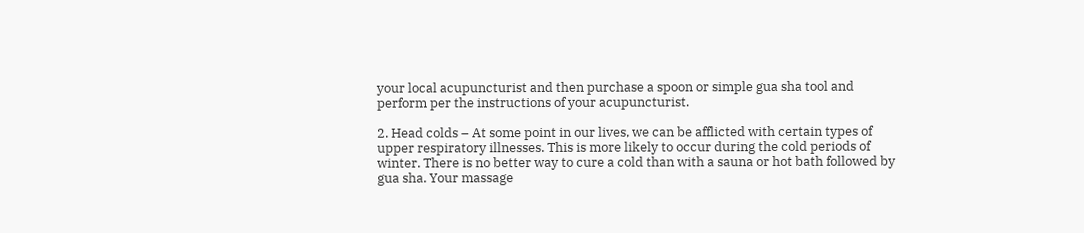your local acupuncturist and then purchase a spoon or simple gua sha tool and perform per the instructions of your acupuncturist.

2. Head colds – At some point in our lives, we can be afflicted with certain types of upper respiratory illnesses. This is more likely to occur during the cold periods of winter. There is no better way to cure a cold than with a sauna or hot bath followed by gua sha. Your massage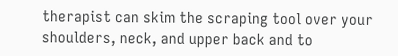therapist can skim the scraping tool over your shoulders, neck, and upper back and to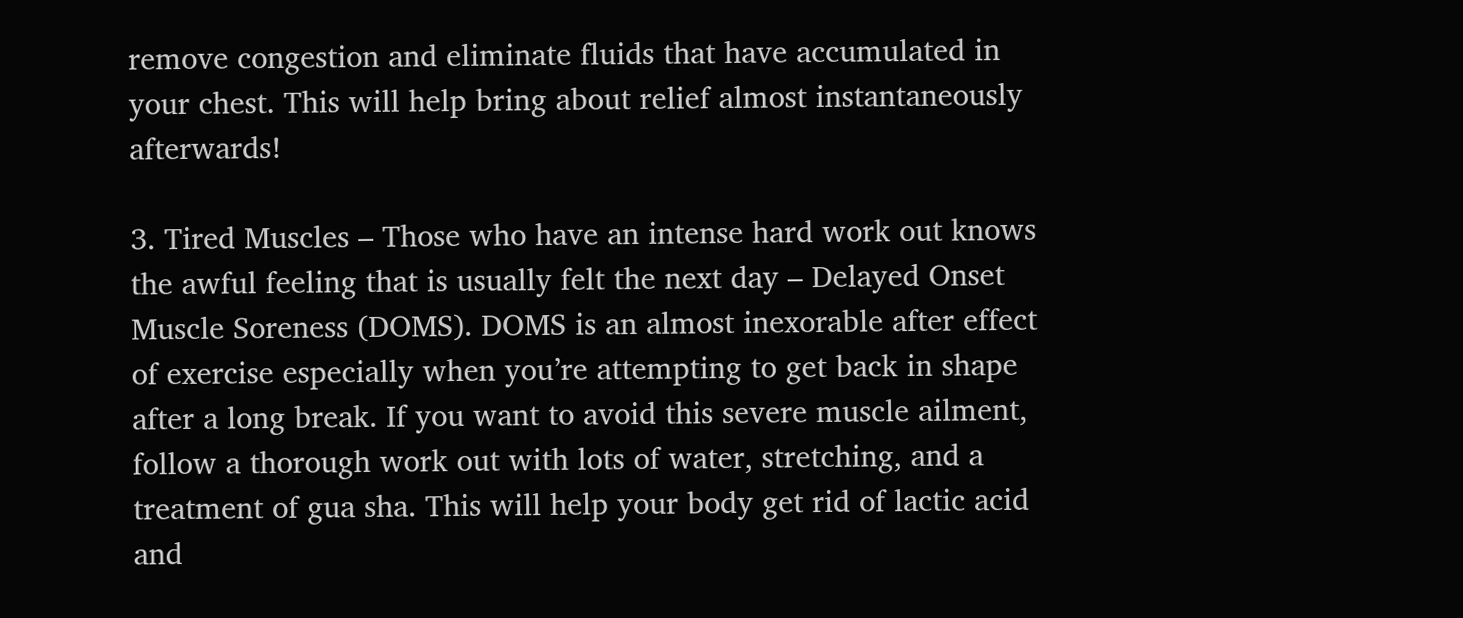remove congestion and eliminate fluids that have accumulated in your chest. This will help bring about relief almost instantaneously afterwards!

3. Tired Muscles – Those who have an intense hard work out knows the awful feeling that is usually felt the next day – Delayed Onset Muscle Soreness (DOMS). DOMS is an almost inexorable after effect of exercise especially when you’re attempting to get back in shape after a long break. If you want to avoid this severe muscle ailment, follow a thorough work out with lots of water, stretching, and a treatment of gua sha. This will help your body get rid of lactic acid and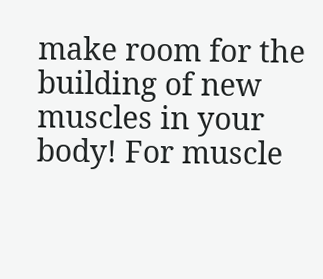make room for the building of new muscles in your body! For muscle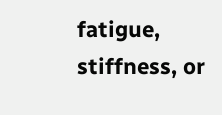fatigue, stiffness, or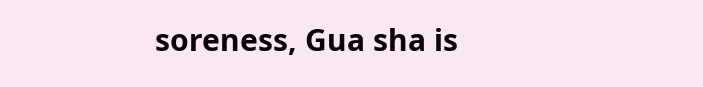soreness, Gua sha is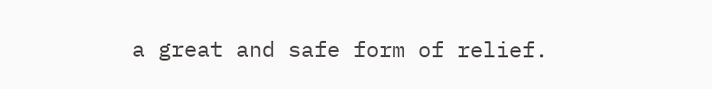a great and safe form of relief.